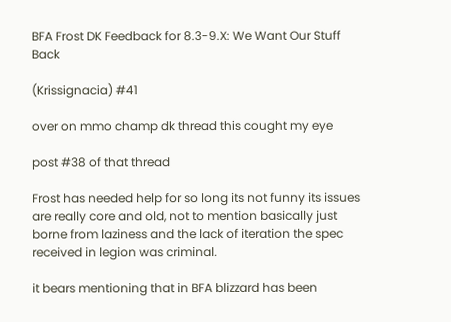BFA Frost DK Feedback for 8.3-9.X: We Want Our Stuff Back

(Krissignacia) #41

over on mmo champ dk thread this cought my eye

post #38 of that thread

Frost has needed help for so long its not funny its issues are really core and old, not to mention basically just borne from laziness and the lack of iteration the spec received in legion was criminal.

it bears mentioning that in BFA blizzard has been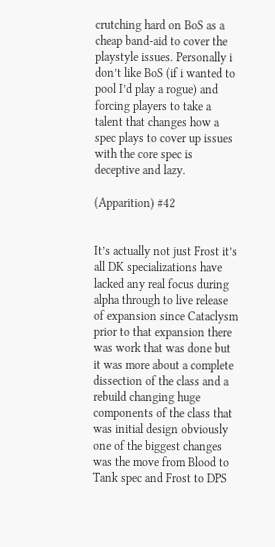crutching hard on BoS as a cheap band-aid to cover the playstyle issues. Personally i don’t like BoS (if i wanted to pool I’d play a rogue) and forcing players to take a talent that changes how a spec plays to cover up issues with the core spec is deceptive and lazy.

(Apparition) #42


It’s actually not just Frost it’s all DK specializations have lacked any real focus during alpha through to live release of expansion since Cataclysm prior to that expansion there was work that was done but it was more about a complete dissection of the class and a rebuild changing huge components of the class that was initial design obviously one of the biggest changes was the move from Blood to Tank spec and Frost to DPS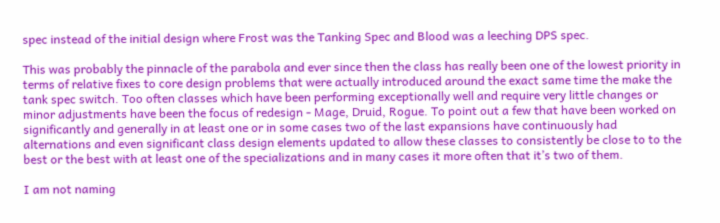spec instead of the initial design where Frost was the Tanking Spec and Blood was a leeching DPS spec.

This was probably the pinnacle of the parabola and ever since then the class has really been one of the lowest priority in terms of relative fixes to core design problems that were actually introduced around the exact same time the make the tank spec switch. Too often classes which have been performing exceptionally well and require very little changes or minor adjustments have been the focus of redesign - Mage, Druid, Rogue. To point out a few that have been worked on significantly and generally in at least one or in some cases two of the last expansions have continuously had alternations and even significant class design elements updated to allow these classes to consistently be close to to the best or the best with at least one of the specializations and in many cases it more often that it’s two of them.

I am not naming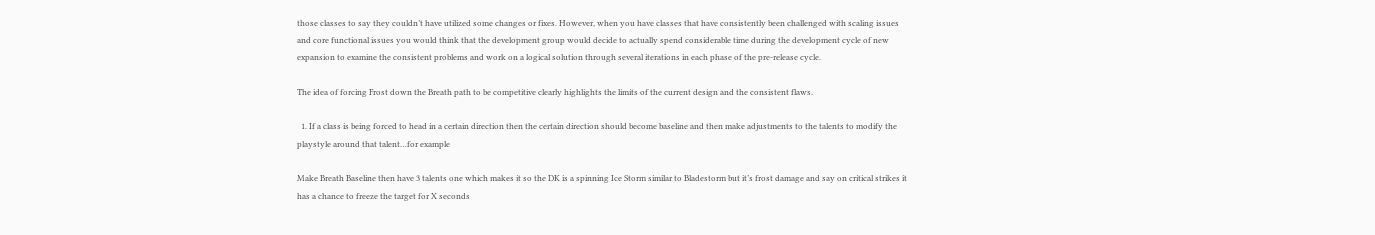those classes to say they couldn’t have utilized some changes or fixes. However, when you have classes that have consistently been challenged with scaling issues and core functional issues you would think that the development group would decide to actually spend considerable time during the development cycle of new expansion to examine the consistent problems and work on a logical solution through several iterations in each phase of the pre-release cycle.

The idea of forcing Frost down the Breath path to be competitive clearly highlights the limits of the current design and the consistent flaws.

  1. If a class is being forced to head in a certain direction then the certain direction should become baseline and then make adjustments to the talents to modify the playstyle around that talent…for example

Make Breath Baseline then have 3 talents one which makes it so the DK is a spinning Ice Storm similar to Bladestorm but it’s frost damage and say on critical strikes it has a chance to freeze the target for X seconds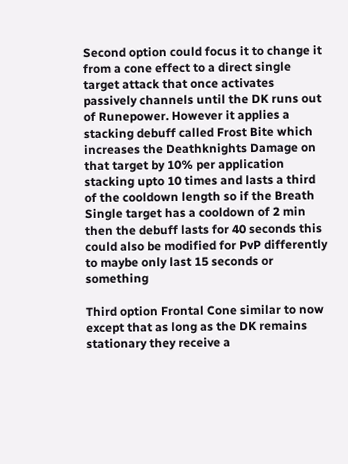Second option could focus it to change it from a cone effect to a direct single target attack that once activates passively channels until the DK runs out of Runepower. However it applies a stacking debuff called Frost Bite which increases the Deathknights Damage on that target by 10% per application stacking upto 10 times and lasts a third of the cooldown length so if the Breath Single target has a cooldown of 2 min then the debuff lasts for 40 seconds this could also be modified for PvP differently to maybe only last 15 seconds or something

Third option Frontal Cone similar to now except that as long as the DK remains stationary they receive a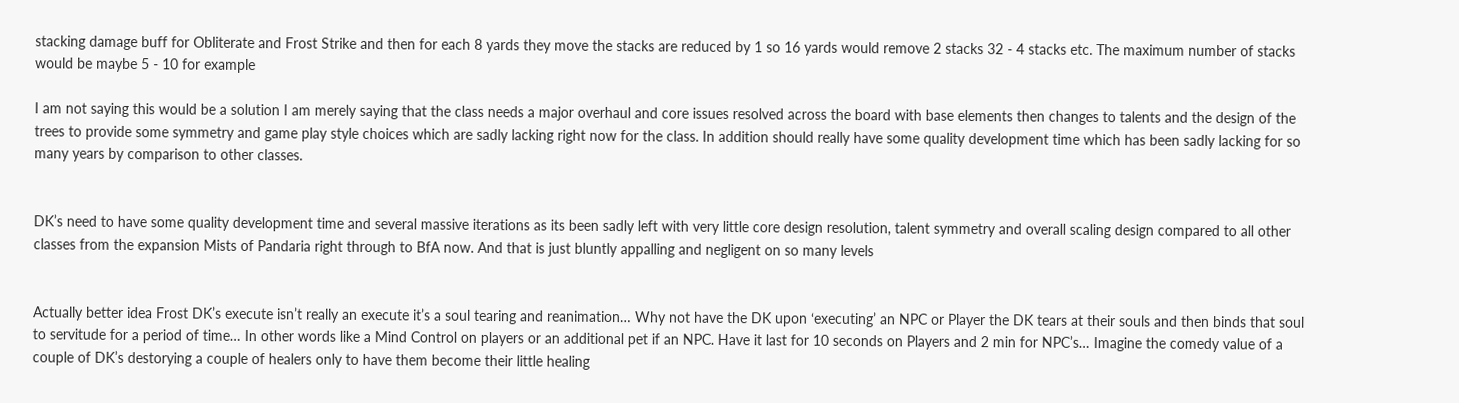stacking damage buff for Obliterate and Frost Strike and then for each 8 yards they move the stacks are reduced by 1 so 16 yards would remove 2 stacks 32 - 4 stacks etc. The maximum number of stacks would be maybe 5 - 10 for example

I am not saying this would be a solution I am merely saying that the class needs a major overhaul and core issues resolved across the board with base elements then changes to talents and the design of the trees to provide some symmetry and game play style choices which are sadly lacking right now for the class. In addition should really have some quality development time which has been sadly lacking for so many years by comparison to other classes.


DK’s need to have some quality development time and several massive iterations as its been sadly left with very little core design resolution, talent symmetry and overall scaling design compared to all other classes from the expansion Mists of Pandaria right through to BfA now. And that is just bluntly appalling and negligent on so many levels


Actually better idea Frost DK’s execute isn’t really an execute it’s a soul tearing and reanimation… Why not have the DK upon ‘executing’ an NPC or Player the DK tears at their souls and then binds that soul to servitude for a period of time… In other words like a Mind Control on players or an additional pet if an NPC. Have it last for 10 seconds on Players and 2 min for NPC’s… Imagine the comedy value of a couple of DK’s destorying a couple of healers only to have them become their little healing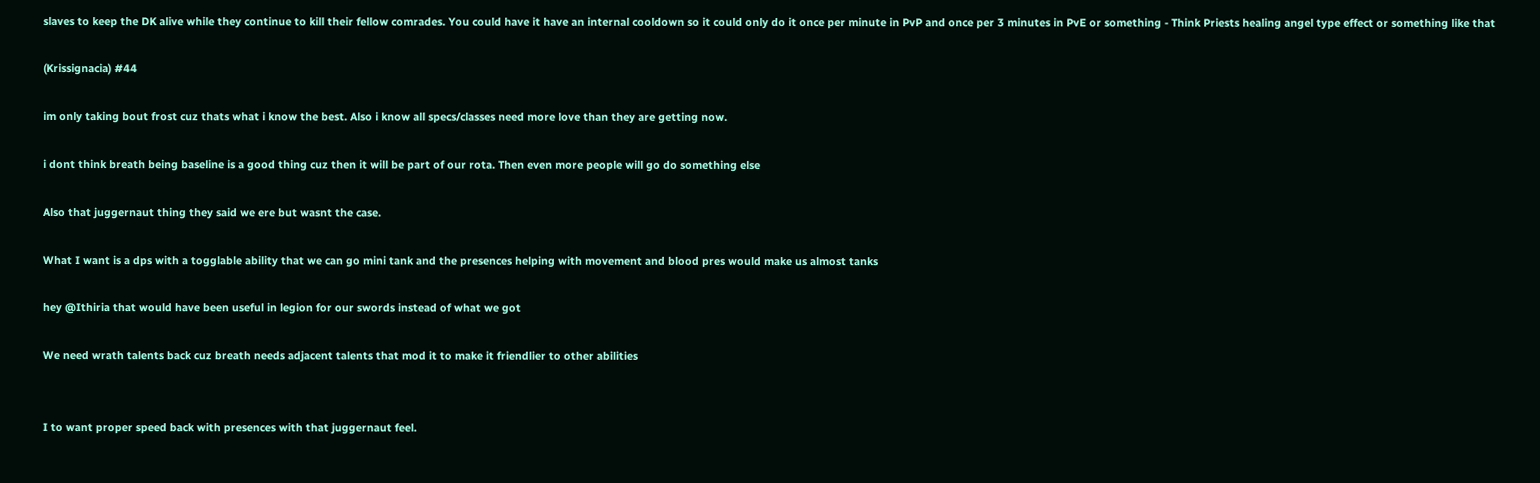slaves to keep the DK alive while they continue to kill their fellow comrades. You could have it have an internal cooldown so it could only do it once per minute in PvP and once per 3 minutes in PvE or something - Think Priests healing angel type effect or something like that

(Krissignacia) #44

im only taking bout frost cuz thats what i know the best. Also i know all specs/classes need more love than they are getting now.

i dont think breath being baseline is a good thing cuz then it will be part of our rota. Then even more people will go do something else

Also that juggernaut thing they said we ere but wasnt the case.

What I want is a dps with a togglable ability that we can go mini tank and the presences helping with movement and blood pres would make us almost tanks

hey @Ithiria that would have been useful in legion for our swords instead of what we got

We need wrath talents back cuz breath needs adjacent talents that mod it to make it friendlier to other abilities


I to want proper speed back with presences with that juggernaut feel.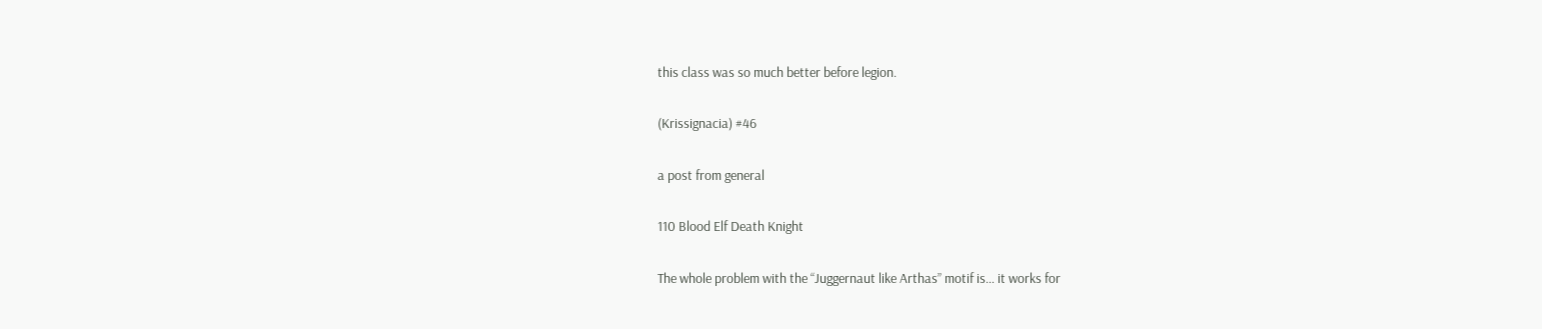this class was so much better before legion.

(Krissignacia) #46

a post from general

110 Blood Elf Death Knight

The whole problem with the “Juggernaut like Arthas” motif is… it works for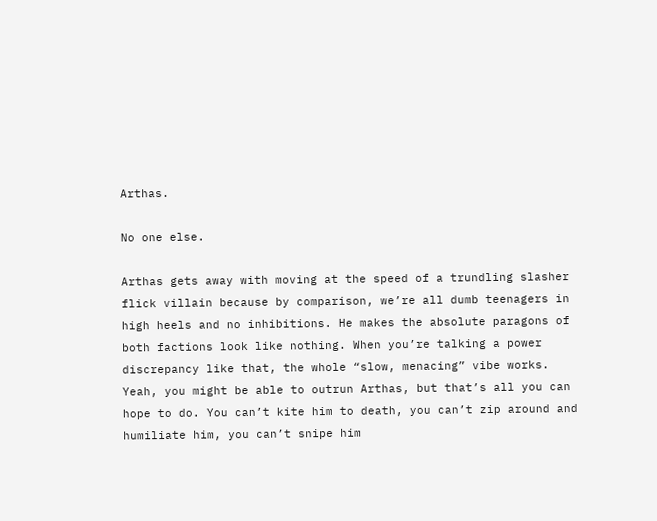Arthas.

No one else.

Arthas gets away with moving at the speed of a trundling slasher flick villain because by comparison, we’re all dumb teenagers in high heels and no inhibitions. He makes the absolute paragons of both factions look like nothing. When you’re talking a power discrepancy like that, the whole “slow, menacing” vibe works. Yeah, you might be able to outrun Arthas, but that’s all you can hope to do. You can’t kite him to death, you can’t zip around and humiliate him, you can’t snipe him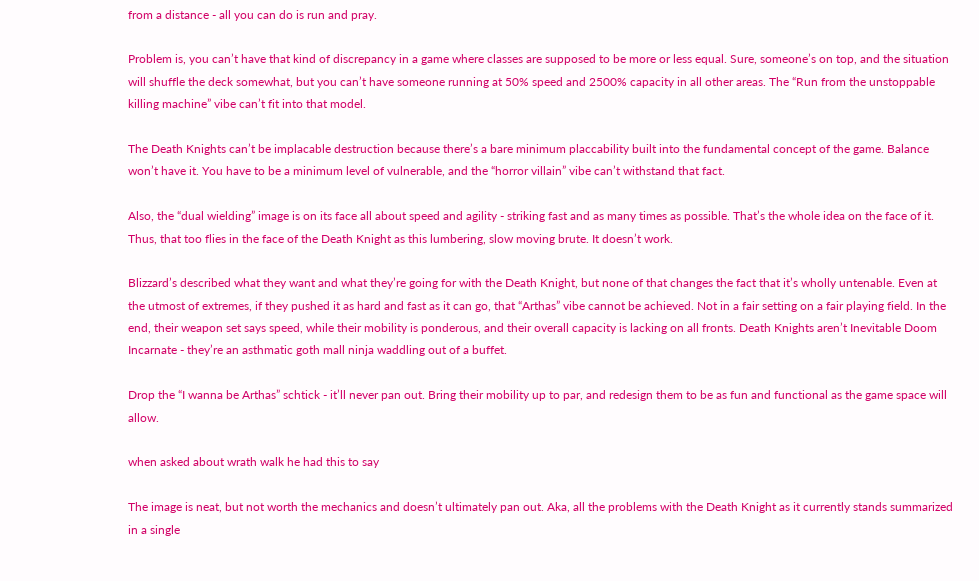from a distance - all you can do is run and pray.

Problem is, you can’t have that kind of discrepancy in a game where classes are supposed to be more or less equal. Sure, someone’s on top, and the situation will shuffle the deck somewhat, but you can’t have someone running at 50% speed and 2500% capacity in all other areas. The “Run from the unstoppable killing machine” vibe can’t fit into that model.

The Death Knights can’t be implacable destruction because there’s a bare minimum placcability built into the fundamental concept of the game. Balance won’t have it. You have to be a minimum level of vulnerable, and the “horror villain” vibe can’t withstand that fact.

Also, the “dual wielding” image is on its face all about speed and agility - striking fast and as many times as possible. That’s the whole idea on the face of it. Thus, that too flies in the face of the Death Knight as this lumbering, slow moving brute. It doesn’t work.

Blizzard’s described what they want and what they’re going for with the Death Knight, but none of that changes the fact that it’s wholly untenable. Even at the utmost of extremes, if they pushed it as hard and fast as it can go, that “Arthas” vibe cannot be achieved. Not in a fair setting on a fair playing field. In the end, their weapon set says speed, while their mobility is ponderous, and their overall capacity is lacking on all fronts. Death Knights aren’t Inevitable Doom Incarnate - they’re an asthmatic goth mall ninja waddling out of a buffet.

Drop the “I wanna be Arthas” schtick - it’ll never pan out. Bring their mobility up to par, and redesign them to be as fun and functional as the game space will allow.

when asked about wrath walk he had this to say

The image is neat, but not worth the mechanics and doesn’t ultimately pan out. Aka, all the problems with the Death Knight as it currently stands summarized in a single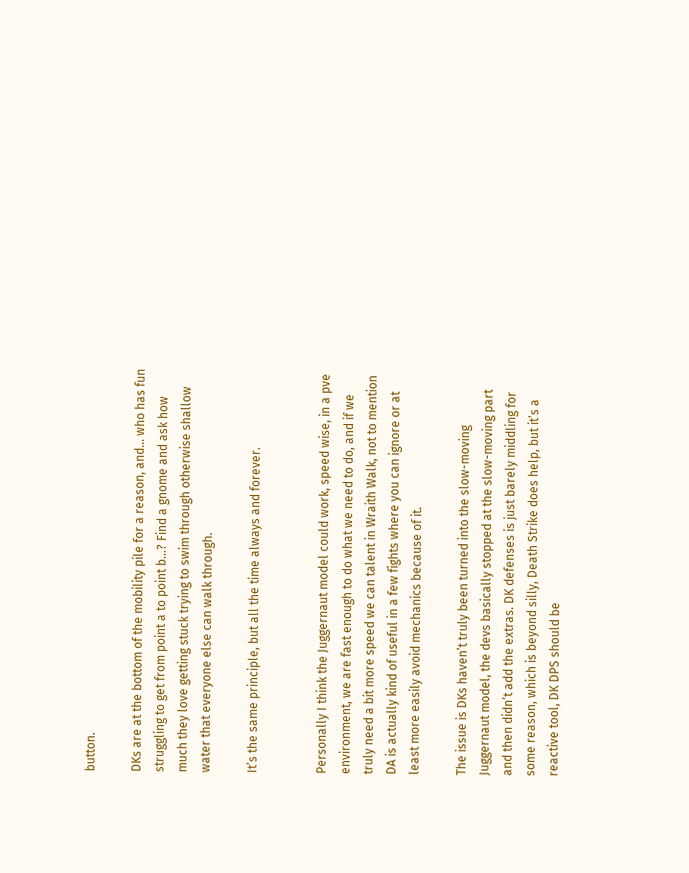button.

DKs are at the bottom of the mobility pile for a reason, and… who has fun struggling to get from point a to point b…? Find a gnome and ask how much they love getting stuck trying to swim through otherwise shallow water that everyone else can walk through.

It’s the same principle, but all the time always and forever.


Personally I think the Juggernaut model could work, speed wise, in a pve environment, we are fast enough to do what we need to do, and if we truly need a bit more speed we can talent in Wraith Walk, not to mention DA is actually kind of useful in a few fights where you can ignore or at least more easily avoid mechanics because of it.

The issue is DKs haven’t truly been turned into the slow-moving Juggernaut model, the devs basically stopped at the slow-moving part and then didn’t add the extras. DK defenses is just barely middling for some reason, which is beyond silly, Death Strike does help, but it’s a reactive tool, DK DPS should be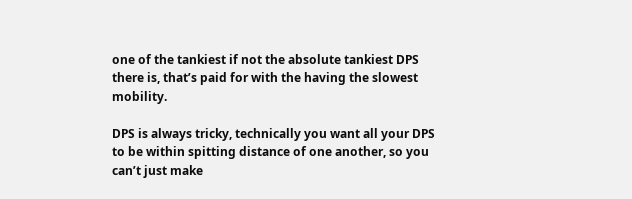one of the tankiest if not the absolute tankiest DPS there is, that’s paid for with the having the slowest mobility.

DPS is always tricky, technically you want all your DPS to be within spitting distance of one another, so you can’t just make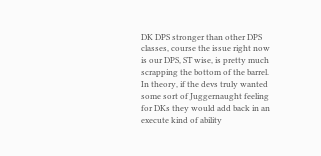DK DPS stronger than other DPS classes, course the issue right now is our DPS, ST wise, is pretty much scrapping the bottom of the barrel. In theory, if the devs truly wanted some sort of Juggernaught feeling for DKs they would add back in an execute kind of ability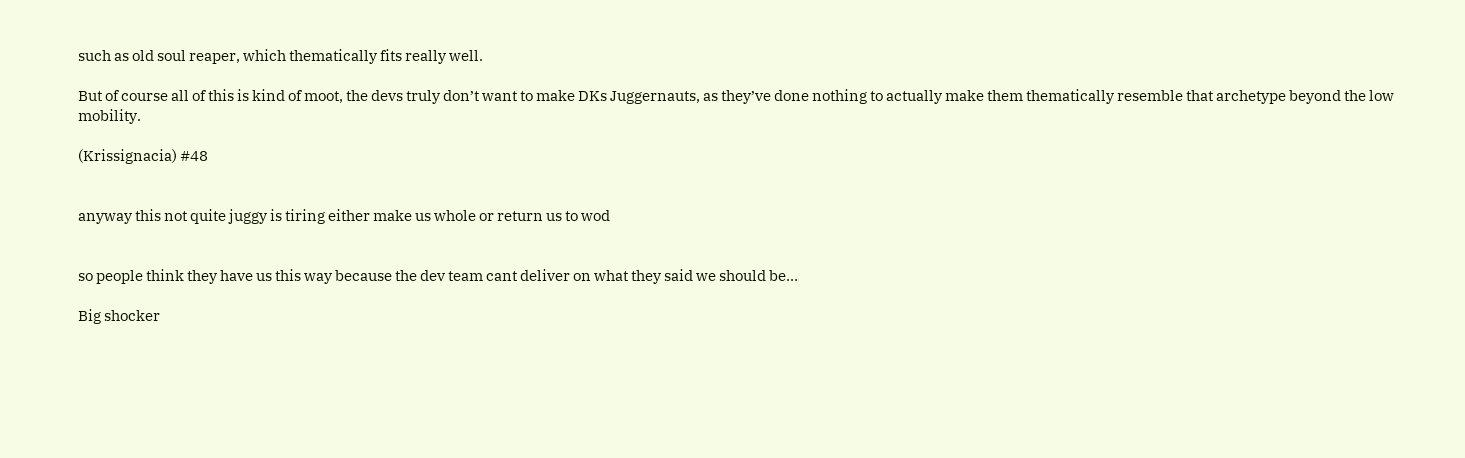such as old soul reaper, which thematically fits really well.

But of course all of this is kind of moot, the devs truly don’t want to make DKs Juggernauts, as they’ve done nothing to actually make them thematically resemble that archetype beyond the low mobility.

(Krissignacia) #48


anyway this not quite juggy is tiring either make us whole or return us to wod


so people think they have us this way because the dev team cant deliver on what they said we should be…

Big shocker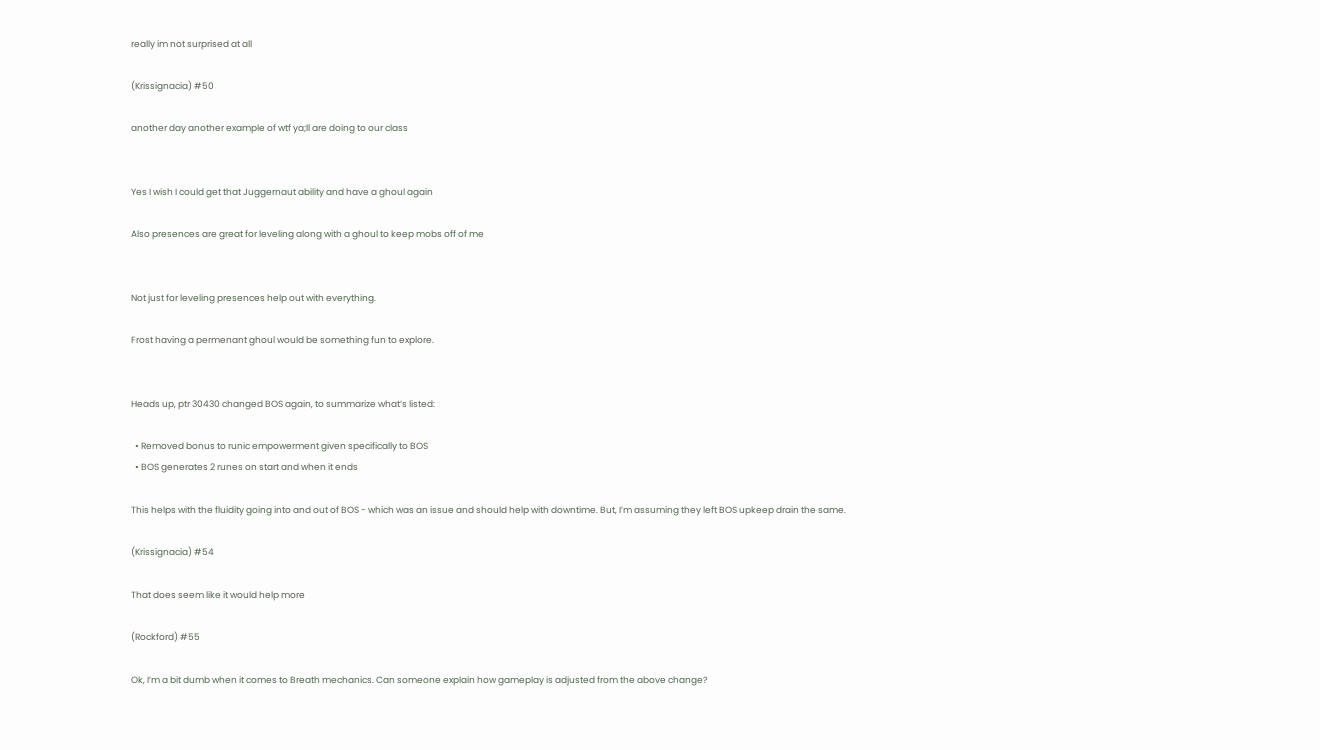really im not surprised at all

(Krissignacia) #50

another day another example of wtf ya;ll are doing to our class


Yes I wish I could get that Juggernaut ability and have a ghoul again

Also presences are great for leveling along with a ghoul to keep mobs off of me


Not just for leveling presences help out with everything.

Frost having a permenant ghoul would be something fun to explore.


Heads up, ptr 30430 changed BOS again, to summarize what’s listed:

  • Removed bonus to runic empowerment given specifically to BOS
  • BOS generates 2 runes on start and when it ends

This helps with the fluidity going into and out of BOS - which was an issue and should help with downtime. But, I’m assuming they left BOS upkeep drain the same.

(Krissignacia) #54

That does seem like it would help more

(Rockford) #55

Ok, I’m a bit dumb when it comes to Breath mechanics. Can someone explain how gameplay is adjusted from the above change?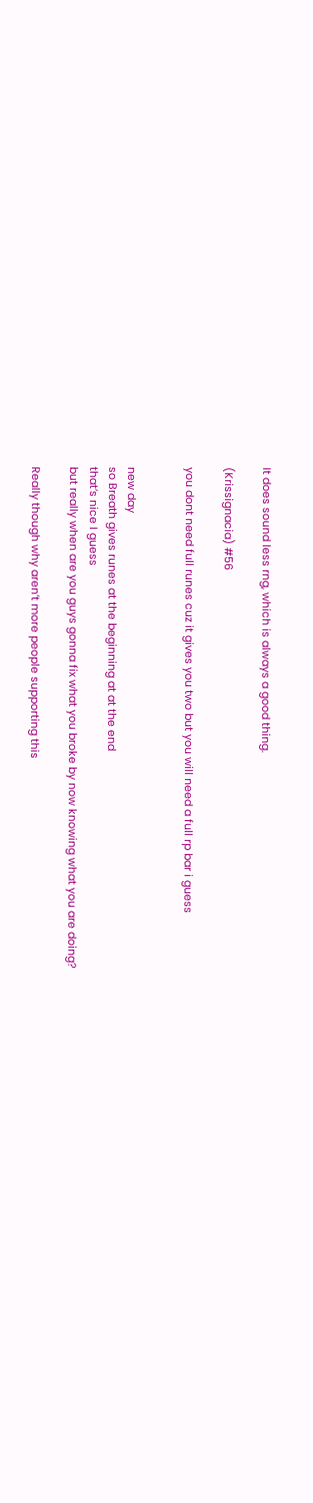It does sound less rng, which is always a good thing.

(Krissignacia) #56

you dont need full runes cuz it gives you two but you will need a full rp bar i guess


new day
so Breath gives runes at the beginning at at the end
that’s nice I guess
but really when are you guys gonna fix what you broke by now knowing what you are doing?

Really though why aren’t more people supporting this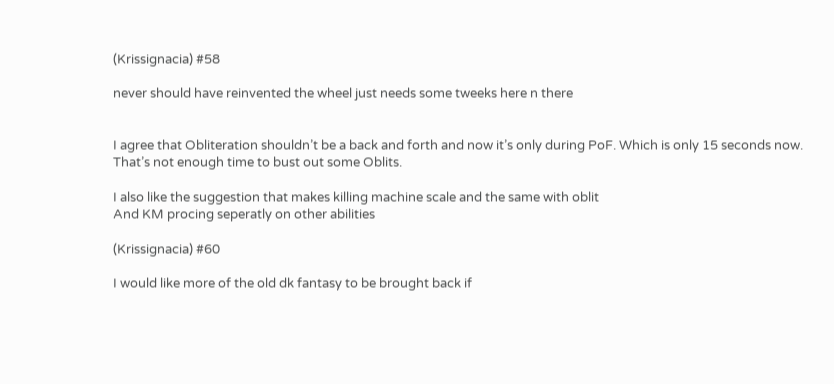(Krissignacia) #58

never should have reinvented the wheel just needs some tweeks here n there


I agree that Obliteration shouldn’t be a back and forth and now it’s only during PoF. Which is only 15 seconds now. That’s not enough time to bust out some Oblits.

I also like the suggestion that makes killing machine scale and the same with oblit
And KM procing seperatly on other abilities

(Krissignacia) #60

I would like more of the old dk fantasy to be brought back if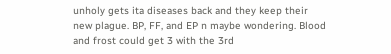unholy gets ita diseases back and they keep their new plague. BP, FF, and EP n maybe wondering. Blood and frost could get 3 with the 3rd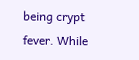being crypt fever. While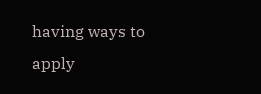having ways to apply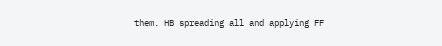them. HB spreading all and applying FF